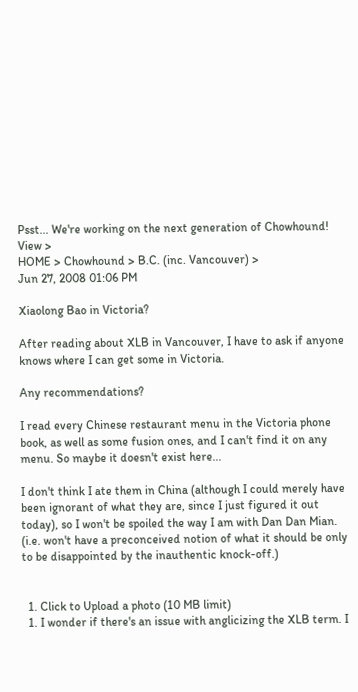Psst... We're working on the next generation of Chowhound! View >
HOME > Chowhound > B.C. (inc. Vancouver) >
Jun 27, 2008 01:06 PM

Xiaolong Bao in Victoria?

After reading about XLB in Vancouver, I have to ask if anyone knows where I can get some in Victoria.

Any recommendations?

I read every Chinese restaurant menu in the Victoria phone book, as well as some fusion ones, and I can't find it on any menu. So maybe it doesn't exist here...

I don't think I ate them in China (although I could merely have been ignorant of what they are, since I just figured it out today), so I won't be spoiled the way I am with Dan Dan Mian. (i.e. won't have a preconceived notion of what it should be only to be disappointed by the inauthentic knock-off.)


  1. Click to Upload a photo (10 MB limit)
  1. I wonder if there's an issue with anglicizing the XLB term. I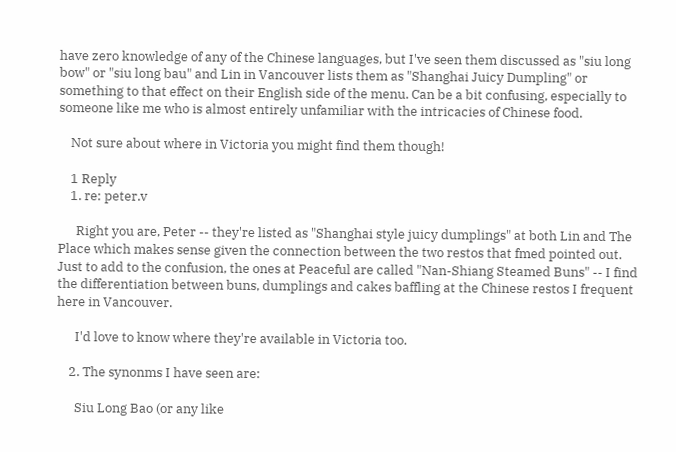have zero knowledge of any of the Chinese languages, but I've seen them discussed as "siu long bow" or "siu long bau" and Lin in Vancouver lists them as "Shanghai Juicy Dumpling" or something to that effect on their English side of the menu. Can be a bit confusing, especially to someone like me who is almost entirely unfamiliar with the intricacies of Chinese food.

    Not sure about where in Victoria you might find them though!

    1 Reply
    1. re: peter.v

      Right you are, Peter -- they're listed as "Shanghai style juicy dumplings" at both Lin and The Place which makes sense given the connection between the two restos that fmed pointed out. Just to add to the confusion, the ones at Peaceful are called "Nan-Shiang Steamed Buns" -- I find the differentiation between buns, dumplings and cakes baffling at the Chinese restos I frequent here in Vancouver.

      I'd love to know where they're available in Victoria too.

    2. The synonms I have seen are:

      Siu Long Bao (or any like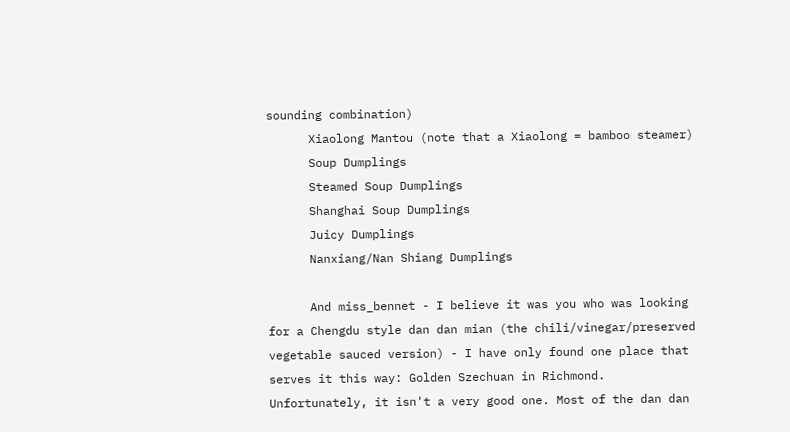sounding combination)
      Xiaolong Mantou (note that a Xiaolong = bamboo steamer)
      Soup Dumplings
      Steamed Soup Dumplings
      Shanghai Soup Dumplings
      Juicy Dumplings
      Nanxiang/Nan Shiang Dumplings

      And miss_bennet - I believe it was you who was looking for a Chengdu style dan dan mian (the chili/vinegar/preserved vegetable sauced version) - I have only found one place that serves it this way: Golden Szechuan in Richmond. Unfortunately, it isn't a very good one. Most of the dan dan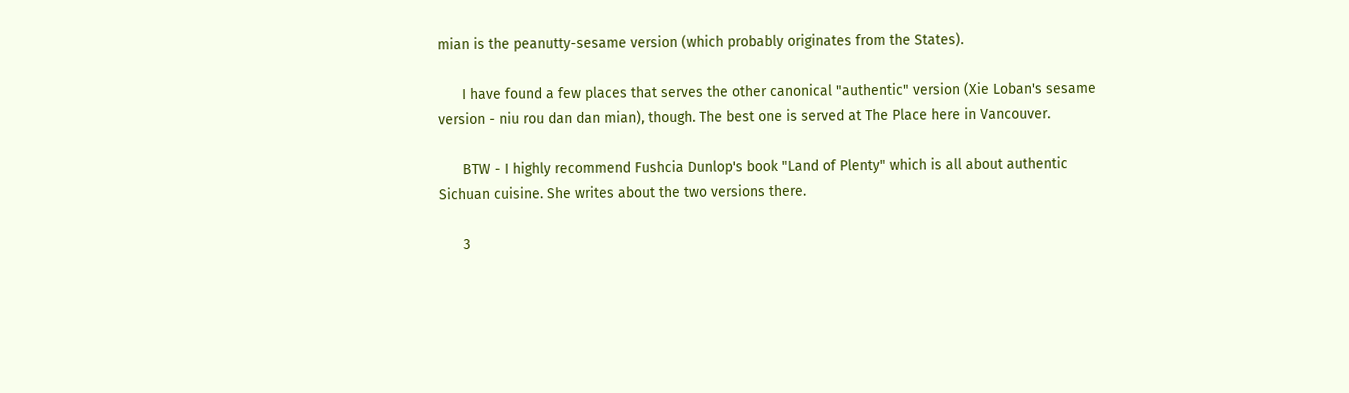mian is the peanutty-sesame version (which probably originates from the States).

      I have found a few places that serves the other canonical "authentic" version (Xie Loban's sesame version - niu rou dan dan mian), though. The best one is served at The Place here in Vancouver.

      BTW - I highly recommend Fushcia Dunlop's book "Land of Plenty" which is all about authentic Sichuan cuisine. She writes about the two versions there.

      3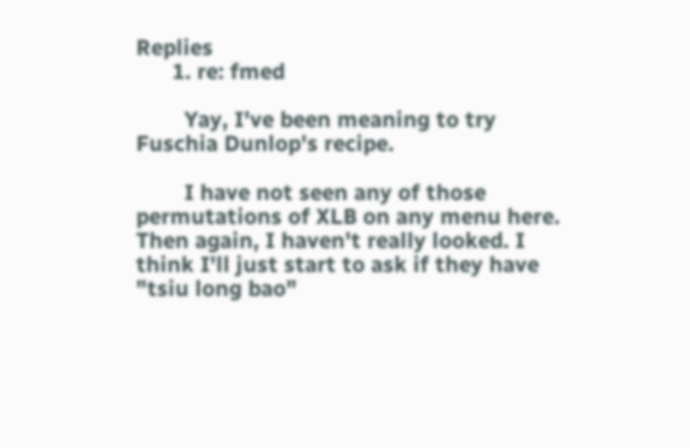Replies
      1. re: fmed

        Yay, I've been meaning to try Fuschia Dunlop's recipe.

        I have not seen any of those permutations of XLB on any menu here. Then again, I haven't really looked. I think I'll just start to ask if they have "tsiu long bao"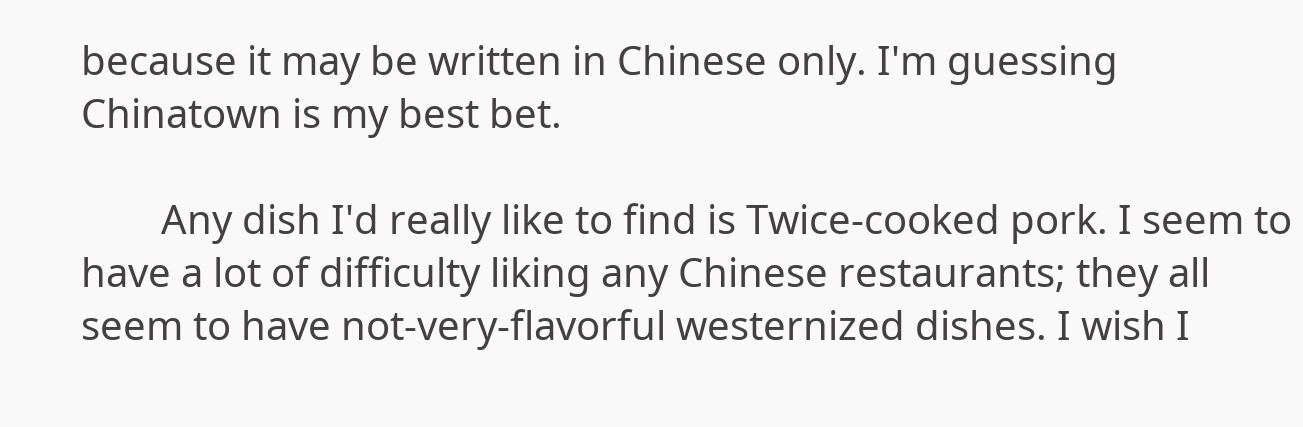because it may be written in Chinese only. I'm guessing Chinatown is my best bet.

        Any dish I'd really like to find is Twice-cooked pork. I seem to have a lot of difficulty liking any Chinese restaurants; they all seem to have not-very-flavorful westernized dishes. I wish I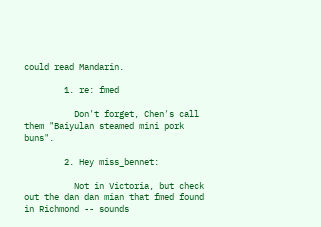could read Mandarin.

        1. re: fmed

          Don't forget, Chen's call them "Baiyulan steamed mini pork buns".

        2. Hey miss_bennet:

          Not in Victoria, but check out the dan dan mian that fmed found in Richmond -- sounds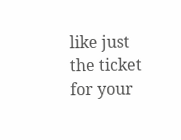like just the ticket for your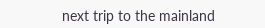next trip to the mainland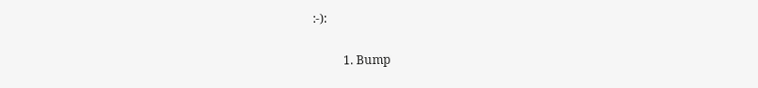:-):

          1. Bump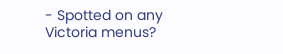- Spotted on any Victoria menus?